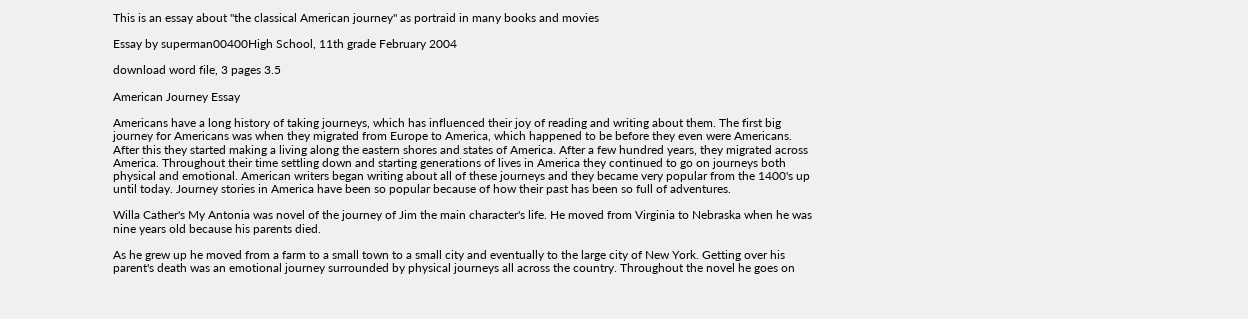This is an essay about "the classical American journey" as portraid in many books and movies

Essay by superman00400High School, 11th grade February 2004

download word file, 3 pages 3.5

American Journey Essay

Americans have a long history of taking journeys, which has influenced their joy of reading and writing about them. The first big journey for Americans was when they migrated from Europe to America, which happened to be before they even were Americans. After this they started making a living along the eastern shores and states of America. After a few hundred years, they migrated across America. Throughout their time settling down and starting generations of lives in America they continued to go on journeys both physical and emotional. American writers began writing about all of these journeys and they became very popular from the 1400's up until today. Journey stories in America have been so popular because of how their past has been so full of adventures.

Willa Cather's My Antonia was novel of the journey of Jim the main character's life. He moved from Virginia to Nebraska when he was nine years old because his parents died.

As he grew up he moved from a farm to a small town to a small city and eventually to the large city of New York. Getting over his parent's death was an emotional journey surrounded by physical journeys all across the country. Throughout the novel he goes on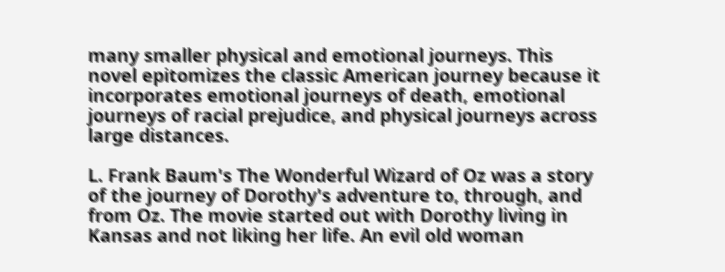many smaller physical and emotional journeys. This novel epitomizes the classic American journey because it incorporates emotional journeys of death, emotional journeys of racial prejudice, and physical journeys across large distances.

L. Frank Baum's The Wonderful Wizard of Oz was a story of the journey of Dorothy's adventure to, through, and from Oz. The movie started out with Dorothy living in Kansas and not liking her life. An evil old woman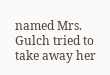named Mrs. Gulch tried to take away her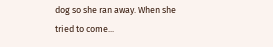dog so she ran away. When she tried to come...